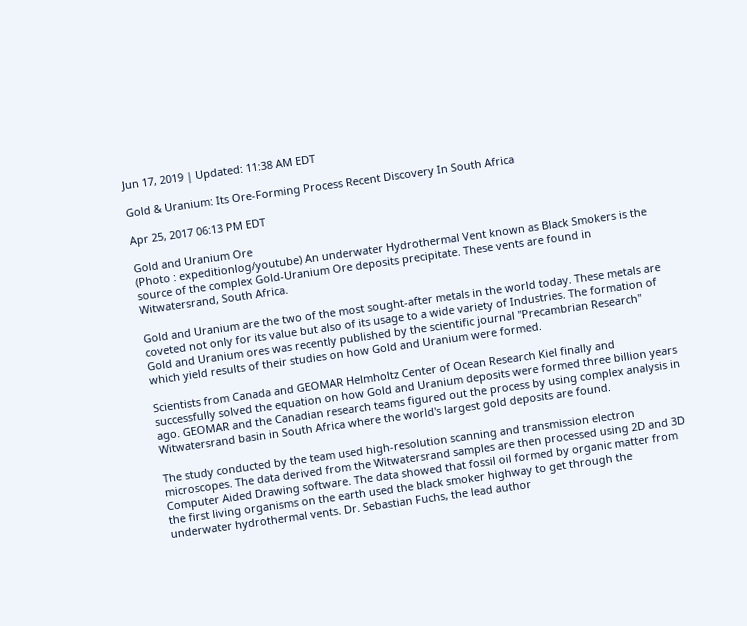Jun 17, 2019 | Updated: 11:38 AM EDT

Gold & Uranium: Its Ore-Forming Process Recent Discovery In South Africa

Apr 25, 2017 06:13 PM EDT

Gold and Uranium Ore
(Photo : expeditionlog/youtube) An underwater Hydrothermal Vent known as Black Smokers is the source of the complex Gold-Uranium Ore deposits precipitate. These vents are found in Witwatersrand, South Africa.

Gold and Uranium are the two of the most sought-after metals in the world today. These metals are coveted not only for its value but also of its usage to a wide variety of Industries. The formation of Gold and Uranium ores was recently published by the scientific journal "Precambrian Research" which yield results of their studies on how Gold and Uranium were formed.

Scientists from Canada and GEOMAR Helmholtz Center of Ocean Research Kiel finally and successfully solved the equation on how Gold and Uranium deposits were formed three billion years ago. GEOMAR and the Canadian research teams figured out the process by using complex analysis in Witwatersrand basin in South Africa where the world's largest gold deposits are found.

The study conducted by the team used high-resolution scanning and transmission electron microscopes. The data derived from the Witwatersrand samples are then processed using 2D and 3D Computer Aided Drawing software. The data showed that fossil oil formed by organic matter from the first living organisms on the earth used the black smoker highway to get through the underwater hydrothermal vents. Dr. Sebastian Fuchs, the lead author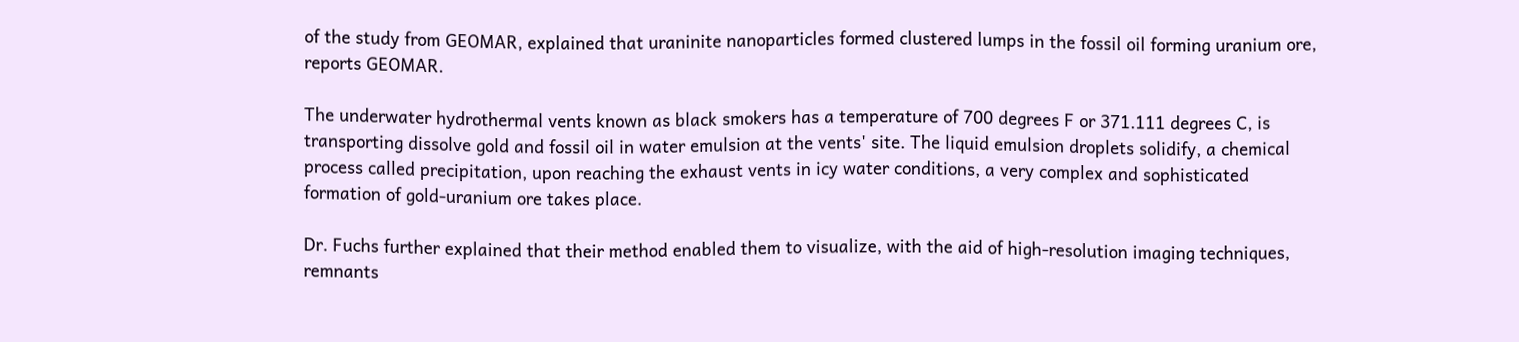of the study from GEOMAR, explained that uraninite nanoparticles formed clustered lumps in the fossil oil forming uranium ore, reports GEOMAR.

The underwater hydrothermal vents known as black smokers has a temperature of 700 degrees F or 371.111 degrees C, is transporting dissolve gold and fossil oil in water emulsion at the vents' site. The liquid emulsion droplets solidify, a chemical process called precipitation, upon reaching the exhaust vents in icy water conditions, a very complex and sophisticated formation of gold-uranium ore takes place.

Dr. Fuchs further explained that their method enabled them to visualize, with the aid of high-resolution imaging techniques, remnants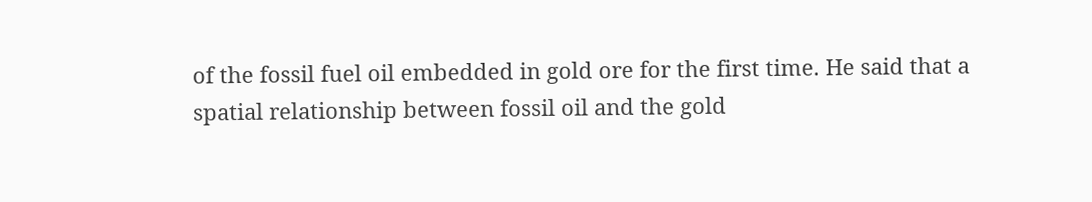of the fossil fuel oil embedded in gold ore for the first time. He said that a spatial relationship between fossil oil and the gold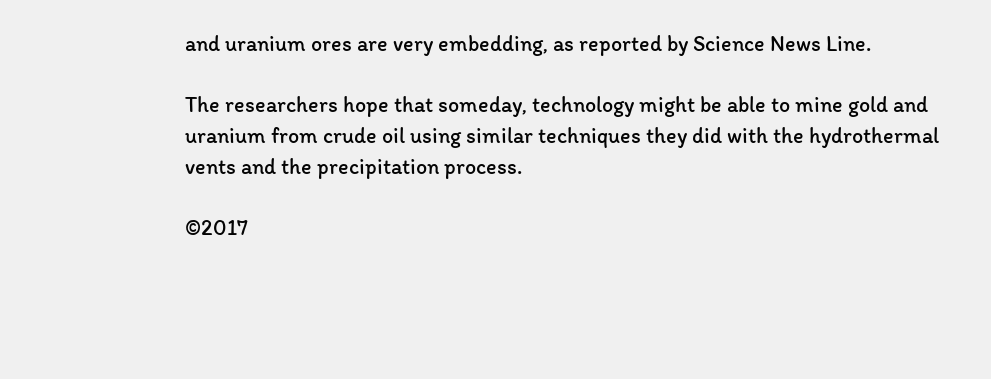and uranium ores are very embedding, as reported by Science News Line.

The researchers hope that someday, technology might be able to mine gold and uranium from crude oil using similar techniques they did with the hydrothermal vents and the precipitation process.

©2017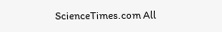ScienceTimes.com All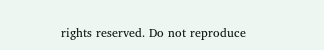rights reserved. Do not reproduce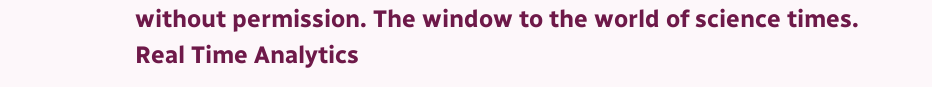without permission. The window to the world of science times.
Real Time Analytics